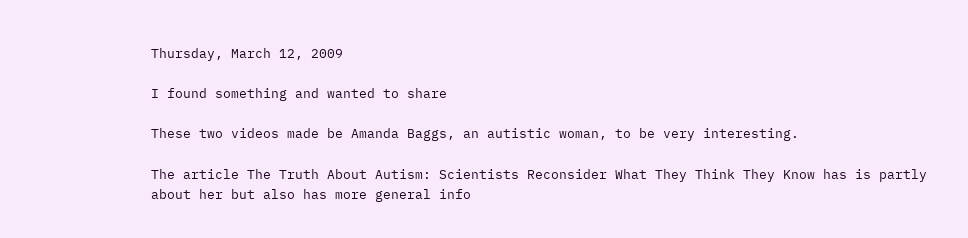Thursday, March 12, 2009

I found something and wanted to share

These two videos made be Amanda Baggs, an autistic woman, to be very interesting.

The article The Truth About Autism: Scientists Reconsider What They Think They Know has is partly about her but also has more general info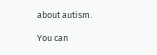about autism.

You can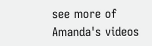see more of Amanda's videos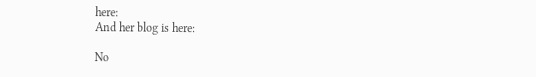here:
And her blog is here:

No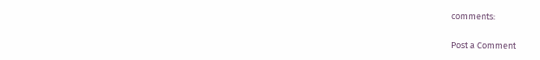comments:

Post a Comment